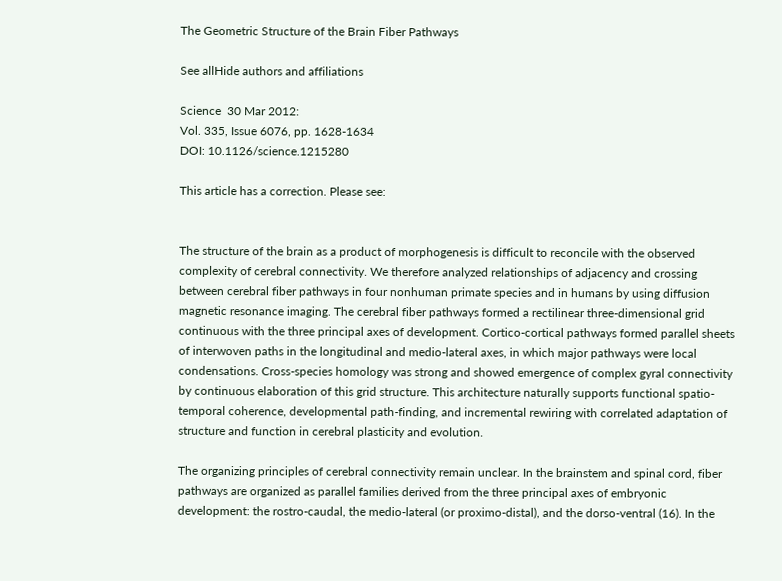The Geometric Structure of the Brain Fiber Pathways

See allHide authors and affiliations

Science  30 Mar 2012:
Vol. 335, Issue 6076, pp. 1628-1634
DOI: 10.1126/science.1215280

This article has a correction. Please see:


The structure of the brain as a product of morphogenesis is difficult to reconcile with the observed complexity of cerebral connectivity. We therefore analyzed relationships of adjacency and crossing between cerebral fiber pathways in four nonhuman primate species and in humans by using diffusion magnetic resonance imaging. The cerebral fiber pathways formed a rectilinear three-dimensional grid continuous with the three principal axes of development. Cortico-cortical pathways formed parallel sheets of interwoven paths in the longitudinal and medio-lateral axes, in which major pathways were local condensations. Cross-species homology was strong and showed emergence of complex gyral connectivity by continuous elaboration of this grid structure. This architecture naturally supports functional spatio-temporal coherence, developmental path-finding, and incremental rewiring with correlated adaptation of structure and function in cerebral plasticity and evolution.

The organizing principles of cerebral connectivity remain unclear. In the brainstem and spinal cord, fiber pathways are organized as parallel families derived from the three principal axes of embryonic development: the rostro-caudal, the medio-lateral (or proximo-distal), and the dorso-ventral (16). In the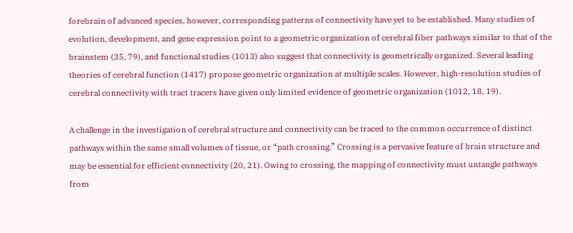forebrain of advanced species, however, corresponding patterns of connectivity have yet to be established. Many studies of evolution, development, and gene expression point to a geometric organization of cerebral fiber pathways similar to that of the brainstem (35, 79), and functional studies (1013) also suggest that connectivity is geometrically organized. Several leading theories of cerebral function (1417) propose geometric organization at multiple scales. However, high-resolution studies of cerebral connectivity with tract tracers have given only limited evidence of geometric organization (1012, 18, 19).

A challenge in the investigation of cerebral structure and connectivity can be traced to the common occurrence of distinct pathways within the same small volumes of tissue, or “path crossing.” Crossing is a pervasive feature of brain structure and may be essential for efficient connectivity (20, 21). Owing to crossing, the mapping of connectivity must untangle pathways from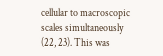cellular to macroscopic scales simultaneously (22, 23). This was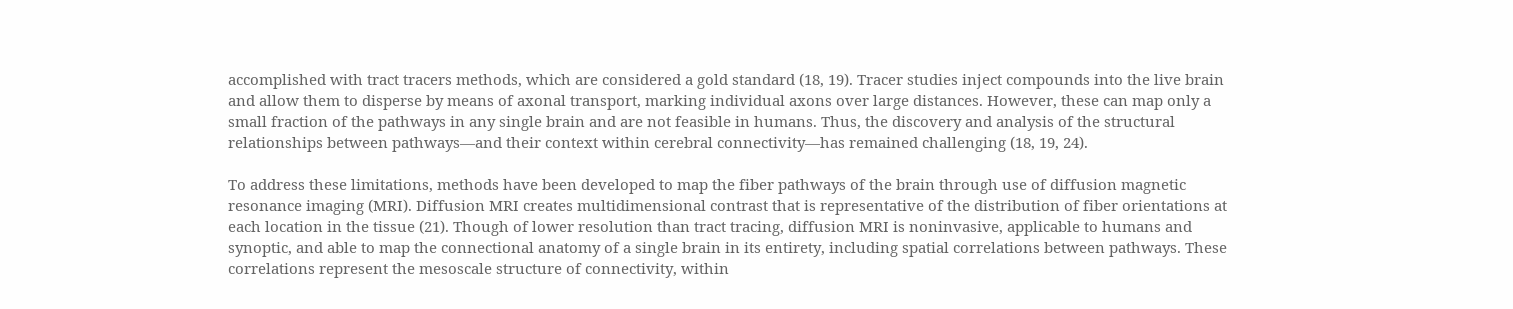accomplished with tract tracers methods, which are considered a gold standard (18, 19). Tracer studies inject compounds into the live brain and allow them to disperse by means of axonal transport, marking individual axons over large distances. However, these can map only a small fraction of the pathways in any single brain and are not feasible in humans. Thus, the discovery and analysis of the structural relationships between pathways—and their context within cerebral connectivity—has remained challenging (18, 19, 24).

To address these limitations, methods have been developed to map the fiber pathways of the brain through use of diffusion magnetic resonance imaging (MRI). Diffusion MRI creates multidimensional contrast that is representative of the distribution of fiber orientations at each location in the tissue (21). Though of lower resolution than tract tracing, diffusion MRI is noninvasive, applicable to humans and synoptic, and able to map the connectional anatomy of a single brain in its entirety, including spatial correlations between pathways. These correlations represent the mesoscale structure of connectivity, within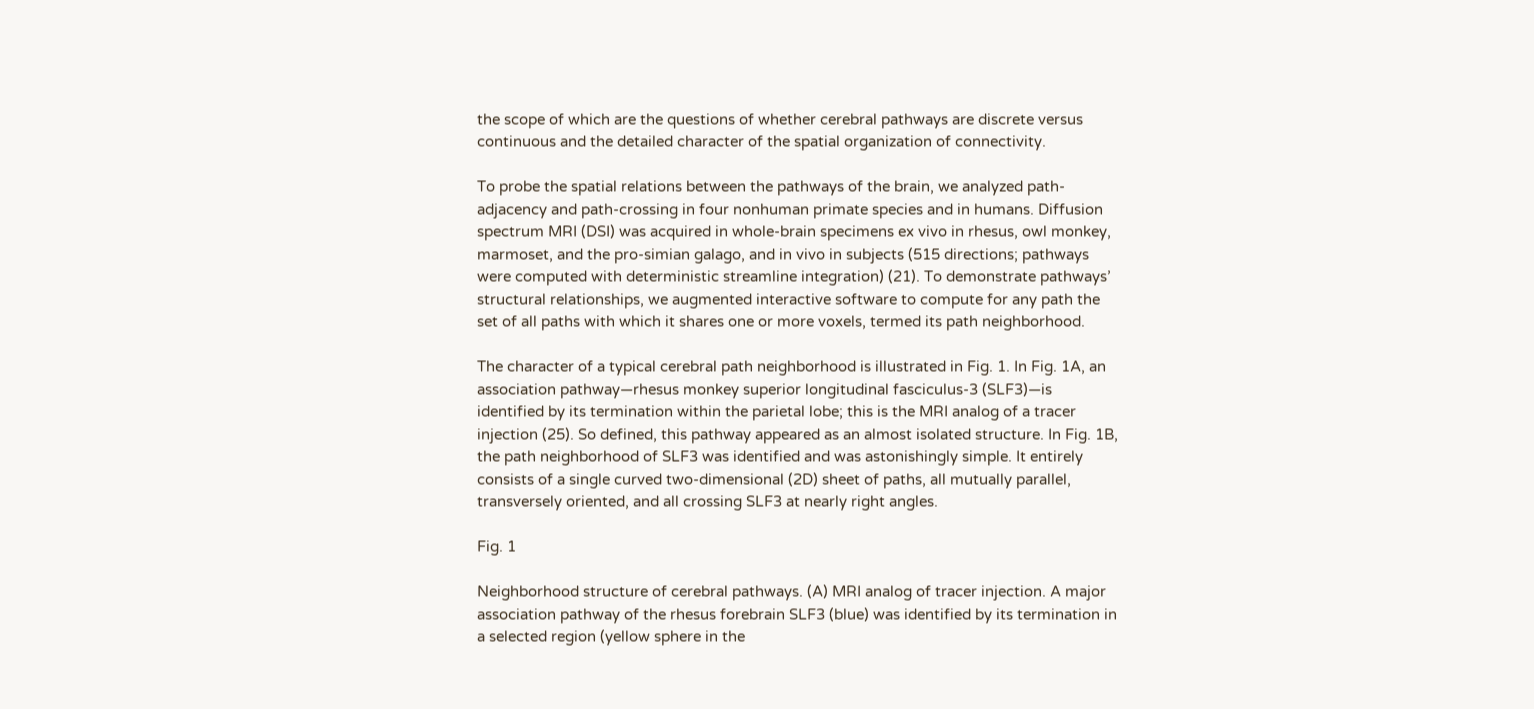the scope of which are the questions of whether cerebral pathways are discrete versus continuous and the detailed character of the spatial organization of connectivity.

To probe the spatial relations between the pathways of the brain, we analyzed path-adjacency and path-crossing in four nonhuman primate species and in humans. Diffusion spectrum MRI (DSI) was acquired in whole-brain specimens ex vivo in rhesus, owl monkey, marmoset, and the pro-simian galago, and in vivo in subjects (515 directions; pathways were computed with deterministic streamline integration) (21). To demonstrate pathways’ structural relationships, we augmented interactive software to compute for any path the set of all paths with which it shares one or more voxels, termed its path neighborhood.

The character of a typical cerebral path neighborhood is illustrated in Fig. 1. In Fig. 1A, an association pathway—rhesus monkey superior longitudinal fasciculus-3 (SLF3)—is identified by its termination within the parietal lobe; this is the MRI analog of a tracer injection (25). So defined, this pathway appeared as an almost isolated structure. In Fig. 1B, the path neighborhood of SLF3 was identified and was astonishingly simple. It entirely consists of a single curved two-dimensional (2D) sheet of paths, all mutually parallel, transversely oriented, and all crossing SLF3 at nearly right angles.

Fig. 1

Neighborhood structure of cerebral pathways. (A) MRI analog of tracer injection. A major association pathway of the rhesus forebrain SLF3 (blue) was identified by its termination in a selected region (yellow sphere in the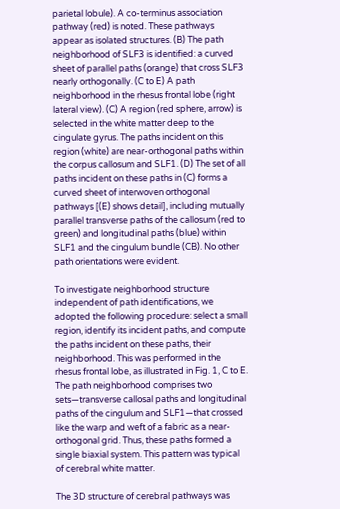parietal lobule). A co-terminus association pathway (red) is noted. These pathways appear as isolated structures. (B) The path neighborhood of SLF3 is identified: a curved sheet of parallel paths (orange) that cross SLF3 nearly orthogonally. (C to E) A path neighborhood in the rhesus frontal lobe (right lateral view). (C) A region (red sphere, arrow) is selected in the white matter deep to the cingulate gyrus. The paths incident on this region (white) are near-orthogonal paths within the corpus callosum and SLF1. (D) The set of all paths incident on these paths in (C) forms a curved sheet of interwoven orthogonal pathways [(E) shows detail], including mutually parallel transverse paths of the callosum (red to green) and longitudinal paths (blue) within SLF1 and the cingulum bundle (CB). No other path orientations were evident.

To investigate neighborhood structure independent of path identifications, we adopted the following procedure: select a small region, identify its incident paths, and compute the paths incident on these paths, their neighborhood. This was performed in the rhesus frontal lobe, as illustrated in Fig. 1, C to E. The path neighborhood comprises two sets—transverse callosal paths and longitudinal paths of the cingulum and SLF1—that crossed like the warp and weft of a fabric as a near-orthogonal grid. Thus, these paths formed a single biaxial system. This pattern was typical of cerebral white matter.

The 3D structure of cerebral pathways was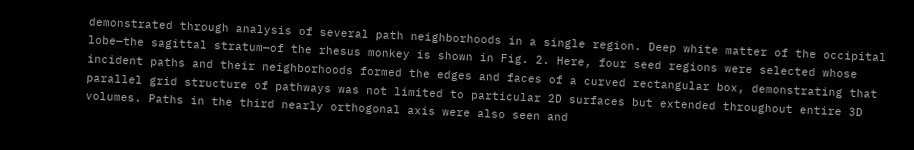demonstrated through analysis of several path neighborhoods in a single region. Deep white matter of the occipital lobe—the sagittal stratum—of the rhesus monkey is shown in Fig. 2. Here, four seed regions were selected whose incident paths and their neighborhoods formed the edges and faces of a curved rectangular box, demonstrating that parallel grid structure of pathways was not limited to particular 2D surfaces but extended throughout entire 3D volumes. Paths in the third nearly orthogonal axis were also seen and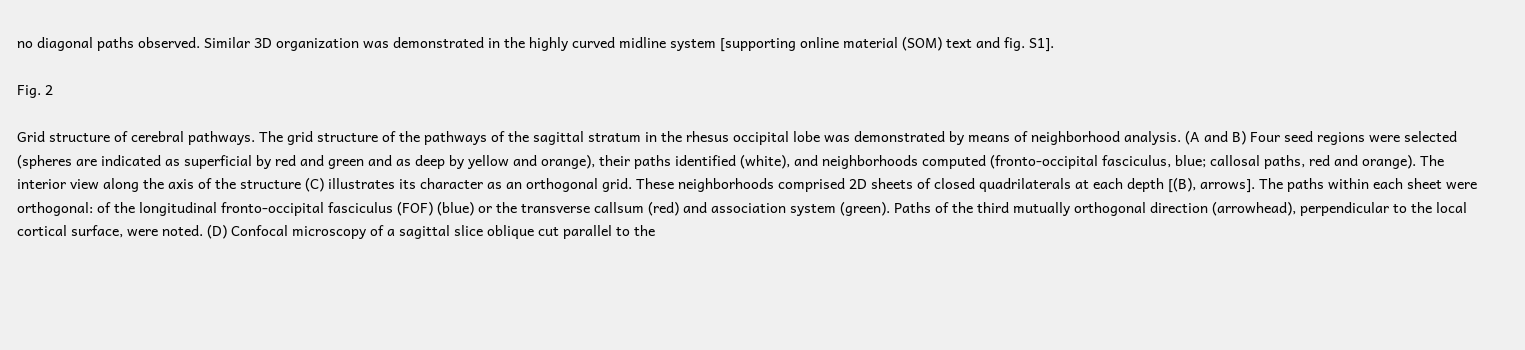no diagonal paths observed. Similar 3D organization was demonstrated in the highly curved midline system [supporting online material (SOM) text and fig. S1].

Fig. 2

Grid structure of cerebral pathways. The grid structure of the pathways of the sagittal stratum in the rhesus occipital lobe was demonstrated by means of neighborhood analysis. (A and B) Four seed regions were selected (spheres are indicated as superficial by red and green and as deep by yellow and orange), their paths identified (white), and neighborhoods computed (fronto-occipital fasciculus, blue; callosal paths, red and orange). The interior view along the axis of the structure (C) illustrates its character as an orthogonal grid. These neighborhoods comprised 2D sheets of closed quadrilaterals at each depth [(B), arrows]. The paths within each sheet were orthogonal: of the longitudinal fronto-occipital fasciculus (FOF) (blue) or the transverse callsum (red) and association system (green). Paths of the third mutually orthogonal direction (arrowhead), perpendicular to the local cortical surface, were noted. (D) Confocal microscopy of a sagittal slice oblique cut parallel to the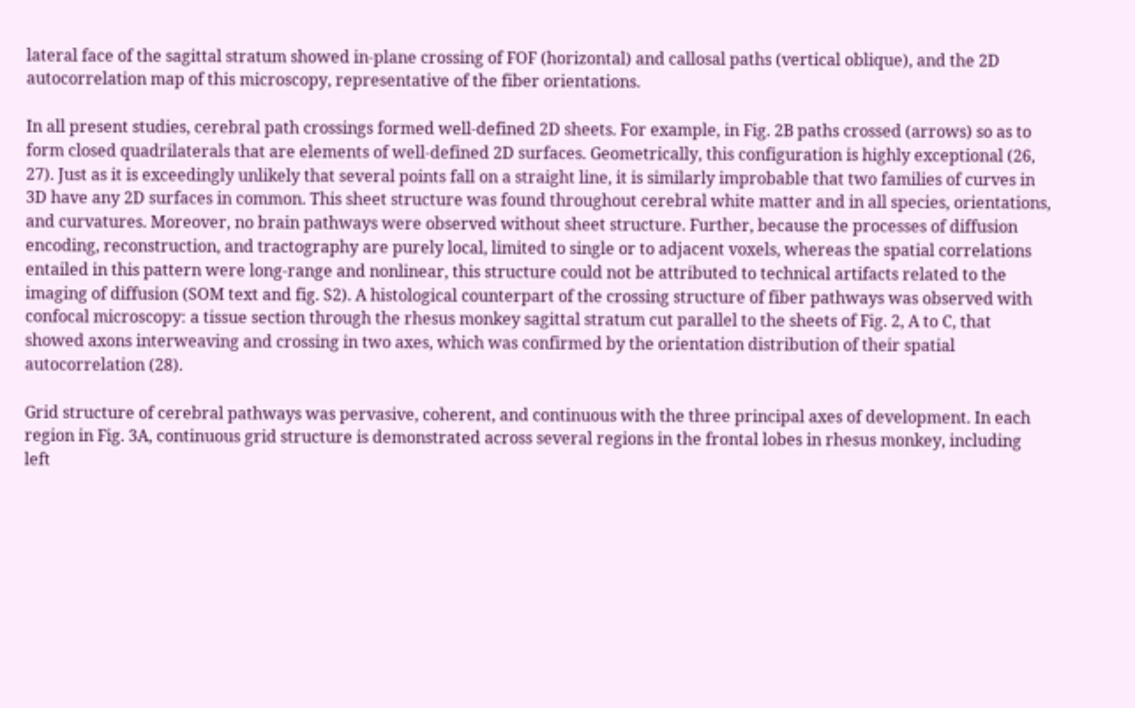lateral face of the sagittal stratum showed in-plane crossing of FOF (horizontal) and callosal paths (vertical oblique), and the 2D autocorrelation map of this microscopy, representative of the fiber orientations.

In all present studies, cerebral path crossings formed well-defined 2D sheets. For example, in Fig. 2B paths crossed (arrows) so as to form closed quadrilaterals that are elements of well-defined 2D surfaces. Geometrically, this configuration is highly exceptional (26, 27). Just as it is exceedingly unlikely that several points fall on a straight line, it is similarly improbable that two families of curves in 3D have any 2D surfaces in common. This sheet structure was found throughout cerebral white matter and in all species, orientations, and curvatures. Moreover, no brain pathways were observed without sheet structure. Further, because the processes of diffusion encoding, reconstruction, and tractography are purely local, limited to single or to adjacent voxels, whereas the spatial correlations entailed in this pattern were long-range and nonlinear, this structure could not be attributed to technical artifacts related to the imaging of diffusion (SOM text and fig. S2). A histological counterpart of the crossing structure of fiber pathways was observed with confocal microscopy: a tissue section through the rhesus monkey sagittal stratum cut parallel to the sheets of Fig. 2, A to C, that showed axons interweaving and crossing in two axes, which was confirmed by the orientation distribution of their spatial autocorrelation (28).

Grid structure of cerebral pathways was pervasive, coherent, and continuous with the three principal axes of development. In each region in Fig. 3A, continuous grid structure is demonstrated across several regions in the frontal lobes in rhesus monkey, including left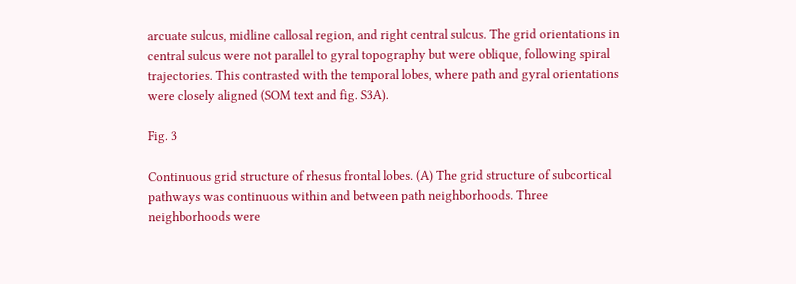arcuate sulcus, midline callosal region, and right central sulcus. The grid orientations in central sulcus were not parallel to gyral topography but were oblique, following spiral trajectories. This contrasted with the temporal lobes, where path and gyral orientations were closely aligned (SOM text and fig. S3A).

Fig. 3

Continuous grid structure of rhesus frontal lobes. (A) The grid structure of subcortical pathways was continuous within and between path neighborhoods. Three neighborhoods were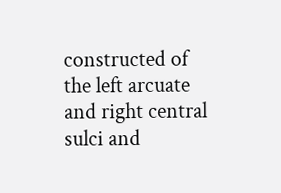constructed of the left arcuate and right central sulci and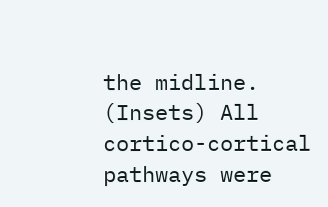the midline. (Insets) All cortico-cortical pathways were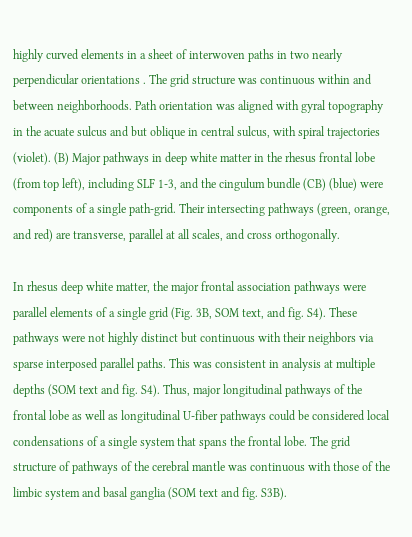highly curved elements in a sheet of interwoven paths in two nearly perpendicular orientations . The grid structure was continuous within and between neighborhoods. Path orientation was aligned with gyral topography in the acuate sulcus and but oblique in central sulcus, with spiral trajectories (violet). (B) Major pathways in deep white matter in the rhesus frontal lobe (from top left), including SLF 1-3, and the cingulum bundle (CB) (blue) were components of a single path-grid. Their intersecting pathways (green, orange, and red) are transverse, parallel at all scales, and cross orthogonally.

In rhesus deep white matter, the major frontal association pathways were parallel elements of a single grid (Fig. 3B, SOM text, and fig. S4). These pathways were not highly distinct but continuous with their neighbors via sparse interposed parallel paths. This was consistent in analysis at multiple depths (SOM text and fig. S4). Thus, major longitudinal pathways of the frontal lobe as well as longitudinal U-fiber pathways could be considered local condensations of a single system that spans the frontal lobe. The grid structure of pathways of the cerebral mantle was continuous with those of the limbic system and basal ganglia (SOM text and fig. S3B).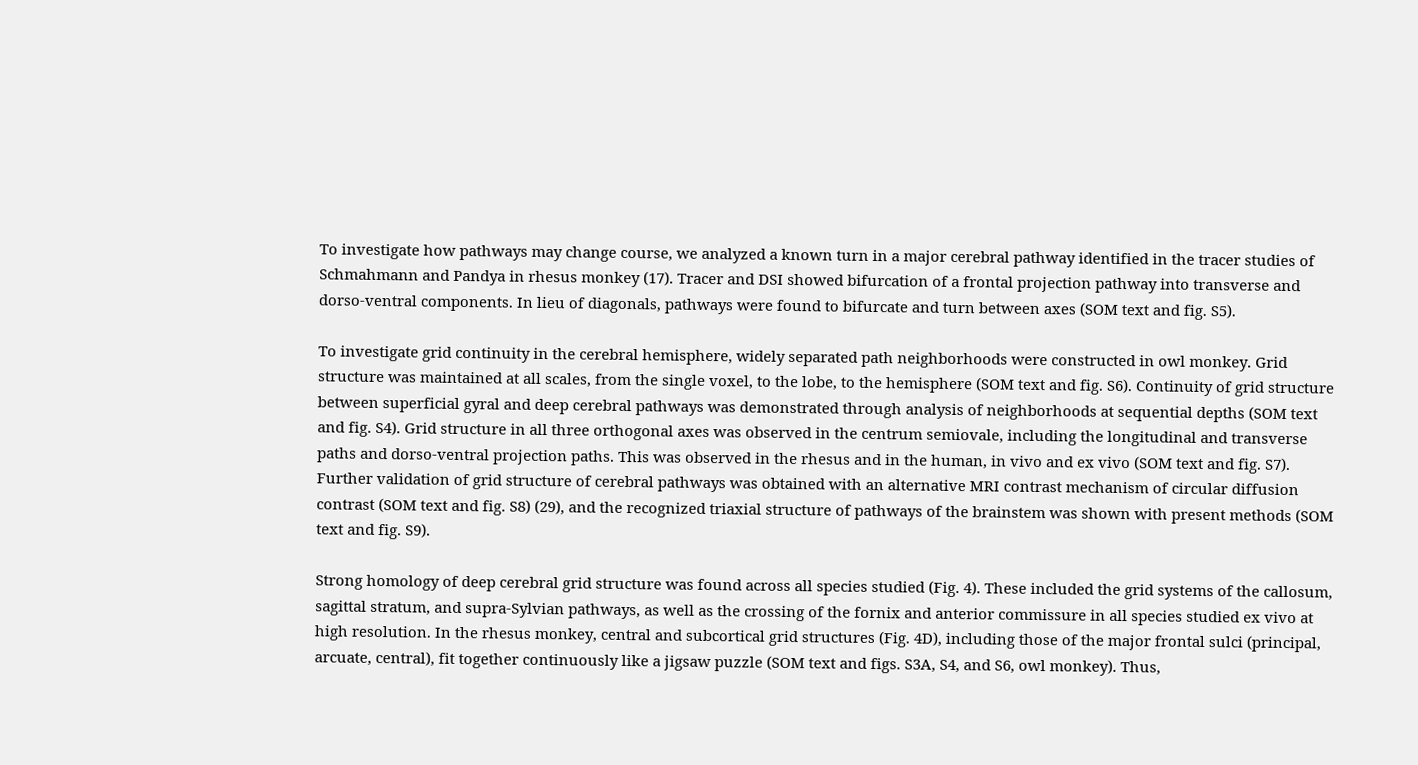To investigate how pathways may change course, we analyzed a known turn in a major cerebral pathway identified in the tracer studies of Schmahmann and Pandya in rhesus monkey (17). Tracer and DSI showed bifurcation of a frontal projection pathway into transverse and dorso-ventral components. In lieu of diagonals, pathways were found to bifurcate and turn between axes (SOM text and fig. S5).

To investigate grid continuity in the cerebral hemisphere, widely separated path neighborhoods were constructed in owl monkey. Grid structure was maintained at all scales, from the single voxel, to the lobe, to the hemisphere (SOM text and fig. S6). Continuity of grid structure between superficial gyral and deep cerebral pathways was demonstrated through analysis of neighborhoods at sequential depths (SOM text and fig. S4). Grid structure in all three orthogonal axes was observed in the centrum semiovale, including the longitudinal and transverse paths and dorso-ventral projection paths. This was observed in the rhesus and in the human, in vivo and ex vivo (SOM text and fig. S7). Further validation of grid structure of cerebral pathways was obtained with an alternative MRI contrast mechanism of circular diffusion contrast (SOM text and fig. S8) (29), and the recognized triaxial structure of pathways of the brainstem was shown with present methods (SOM text and fig. S9).

Strong homology of deep cerebral grid structure was found across all species studied (Fig. 4). These included the grid systems of the callosum, sagittal stratum, and supra-Sylvian pathways, as well as the crossing of the fornix and anterior commissure in all species studied ex vivo at high resolution. In the rhesus monkey, central and subcortical grid structures (Fig. 4D), including those of the major frontal sulci (principal, arcuate, central), fit together continuously like a jigsaw puzzle (SOM text and figs. S3A, S4, and S6, owl monkey). Thus,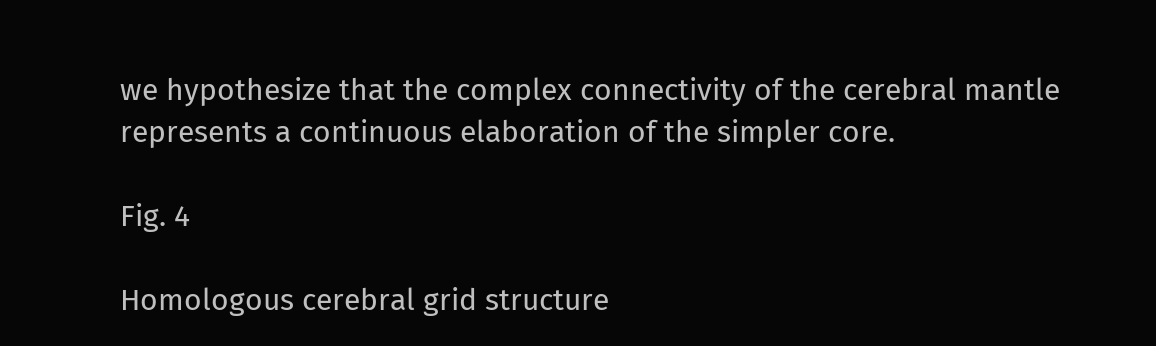we hypothesize that the complex connectivity of the cerebral mantle represents a continuous elaboration of the simpler core.

Fig. 4

Homologous cerebral grid structure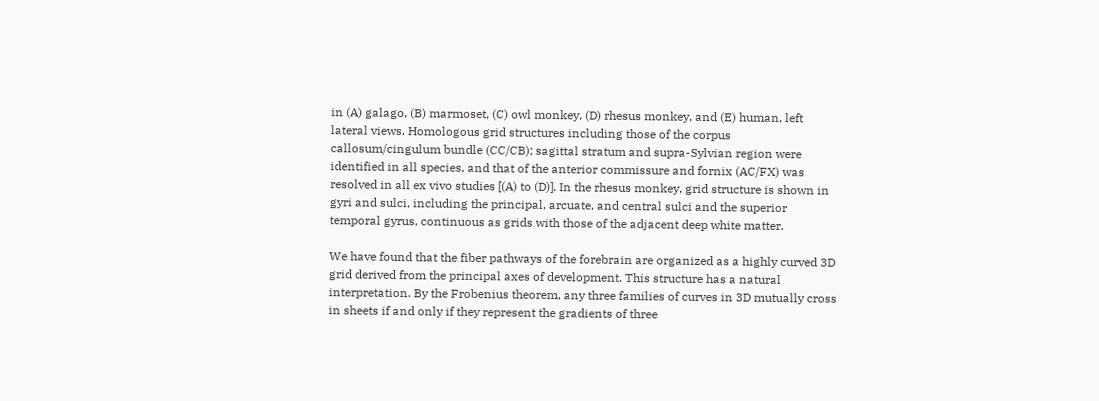in (A) galago, (B) marmoset, (C) owl monkey, (D) rhesus monkey, and (E) human, left lateral views. Homologous grid structures including those of the corpus callosum/cingulum bundle (CC/CB); sagittal stratum and supra-Sylvian region were identified in all species, and that of the anterior commissure and fornix (AC/FX) was resolved in all ex vivo studies [(A) to (D)]. In the rhesus monkey, grid structure is shown in gyri and sulci, including the principal, arcuate, and central sulci and the superior temporal gyrus, continuous as grids with those of the adjacent deep white matter.

We have found that the fiber pathways of the forebrain are organized as a highly curved 3D grid derived from the principal axes of development. This structure has a natural interpretation. By the Frobenius theorem, any three families of curves in 3D mutually cross in sheets if and only if they represent the gradients of three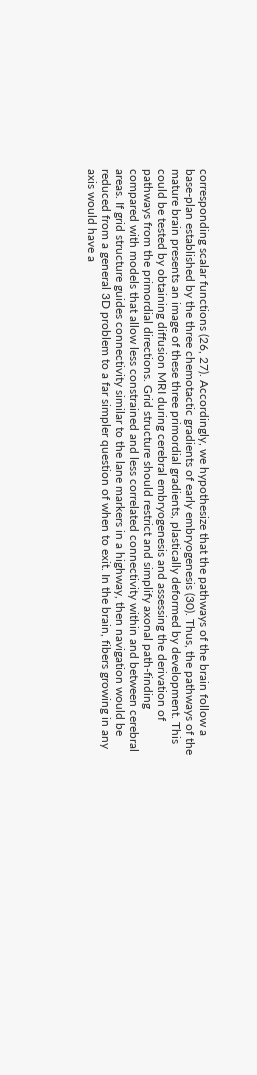corresponding scalar functions (26, 27). Accordingly, we hypothesize that the pathways of the brain follow a base-plan established by the three chemotactic gradients of early embryogenesis (30). Thus, the pathways of the mature brain presents an image of these three primordial gradients, plastically deformed by development. This could be tested by obtaining diffusion MRI during cerebral embryogenesis and assessing the derivation of pathways from the primordial directions. Grid structure should restrict and simplify axonal path-finding compared with models that allow less constrained and less correlated connectivity within and between cerebral areas. If grid structure guides connectivity similar to the lane markers in a highway, then navigation would be reduced from a general 3D problem to a far simpler question of when to exit. In the brain, fibers growing in any axis would have a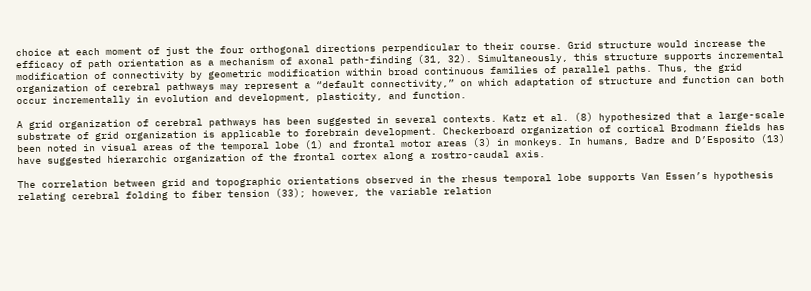choice at each moment of just the four orthogonal directions perpendicular to their course. Grid structure would increase the efficacy of path orientation as a mechanism of axonal path-finding (31, 32). Simultaneously, this structure supports incremental modification of connectivity by geometric modification within broad continuous families of parallel paths. Thus, the grid organization of cerebral pathways may represent a “default connectivity,” on which adaptation of structure and function can both occur incrementally in evolution and development, plasticity, and function.

A grid organization of cerebral pathways has been suggested in several contexts. Katz et al. (8) hypothesized that a large-scale substrate of grid organization is applicable to forebrain development. Checkerboard organization of cortical Brodmann fields has been noted in visual areas of the temporal lobe (1) and frontal motor areas (3) in monkeys. In humans, Badre and D’Esposito (13) have suggested hierarchic organization of the frontal cortex along a rostro-caudal axis.

The correlation between grid and topographic orientations observed in the rhesus temporal lobe supports Van Essen’s hypothesis relating cerebral folding to fiber tension (33); however, the variable relation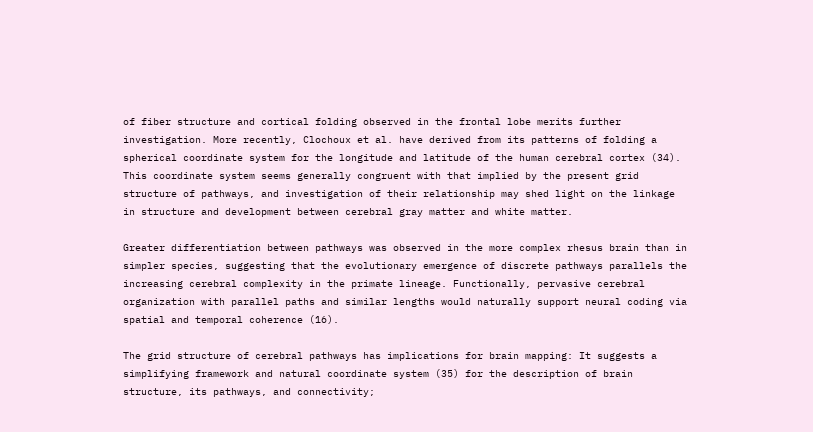of fiber structure and cortical folding observed in the frontal lobe merits further investigation. More recently, Clochoux et al. have derived from its patterns of folding a spherical coordinate system for the longitude and latitude of the human cerebral cortex (34). This coordinate system seems generally congruent with that implied by the present grid structure of pathways, and investigation of their relationship may shed light on the linkage in structure and development between cerebral gray matter and white matter.

Greater differentiation between pathways was observed in the more complex rhesus brain than in simpler species, suggesting that the evolutionary emergence of discrete pathways parallels the increasing cerebral complexity in the primate lineage. Functionally, pervasive cerebral organization with parallel paths and similar lengths would naturally support neural coding via spatial and temporal coherence (16).

The grid structure of cerebral pathways has implications for brain mapping: It suggests a simplifying framework and natural coordinate system (35) for the description of brain structure, its pathways, and connectivity;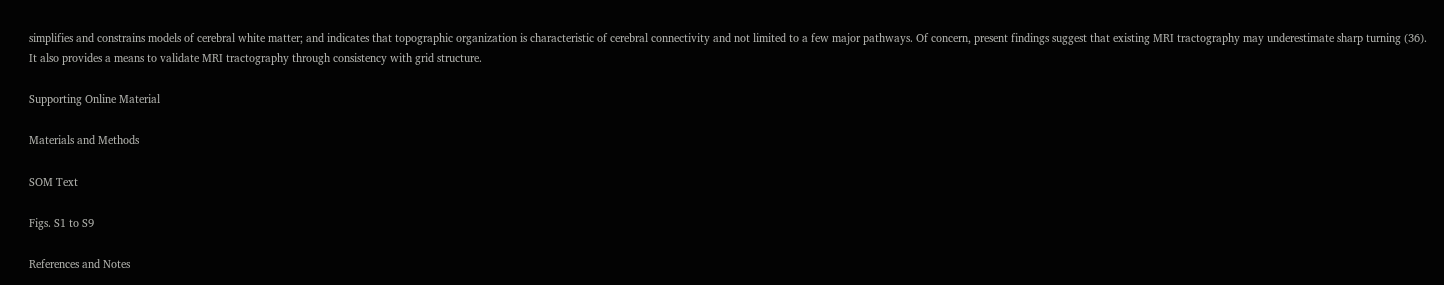simplifies and constrains models of cerebral white matter; and indicates that topographic organization is characteristic of cerebral connectivity and not limited to a few major pathways. Of concern, present findings suggest that existing MRI tractography may underestimate sharp turning (36). It also provides a means to validate MRI tractography through consistency with grid structure.

Supporting Online Material

Materials and Methods

SOM Text

Figs. S1 to S9

References and Notes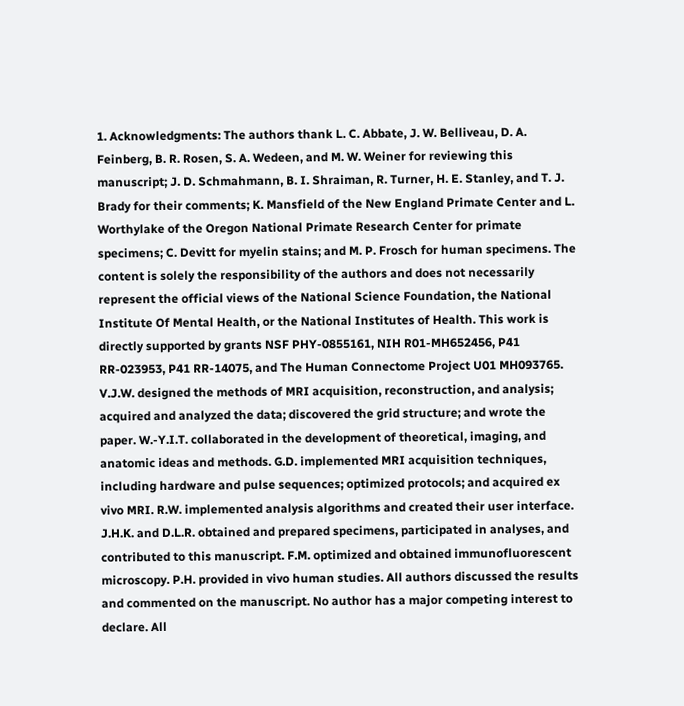1. Acknowledgments: The authors thank L. C. Abbate, J. W. Belliveau, D. A. Feinberg, B. R. Rosen, S. A. Wedeen, and M. W. Weiner for reviewing this manuscript; J. D. Schmahmann, B. I. Shraiman, R. Turner, H. E. Stanley, and T. J. Brady for their comments; K. Mansfield of the New England Primate Center and L. Worthylake of the Oregon National Primate Research Center for primate specimens; C. Devitt for myelin stains; and M. P. Frosch for human specimens. The content is solely the responsibility of the authors and does not necessarily represent the official views of the National Science Foundation, the National Institute Of Mental Health, or the National Institutes of Health. This work is directly supported by grants NSF PHY-0855161, NIH R01-MH652456, P41 RR-023953, P41 RR-14075, and The Human Connectome Project U01 MH093765. V.J.W. designed the methods of MRI acquisition, reconstruction, and analysis; acquired and analyzed the data; discovered the grid structure; and wrote the paper. W.-Y.I.T. collaborated in the development of theoretical, imaging, and anatomic ideas and methods. G.D. implemented MRI acquisition techniques, including hardware and pulse sequences; optimized protocols; and acquired ex vivo MRI. R.W. implemented analysis algorithms and created their user interface. J.H.K. and D.L.R. obtained and prepared specimens, participated in analyses, and contributed to this manuscript. F.M. optimized and obtained immunofluorescent microscopy. P.H. provided in vivo human studies. All authors discussed the results and commented on the manuscript. No author has a major competing interest to declare. All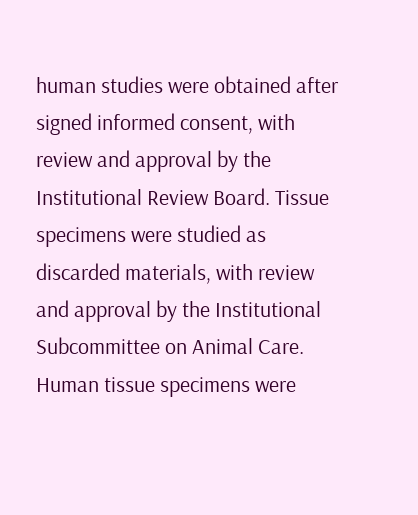human studies were obtained after signed informed consent, with review and approval by the Institutional Review Board. Tissue specimens were studied as discarded materials, with review and approval by the Institutional Subcommittee on Animal Care. Human tissue specimens were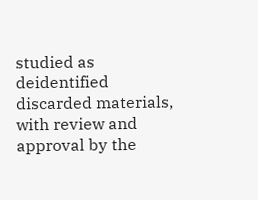studied as deidentified discarded materials, with review and approval by the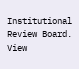Institutional Review Board.
View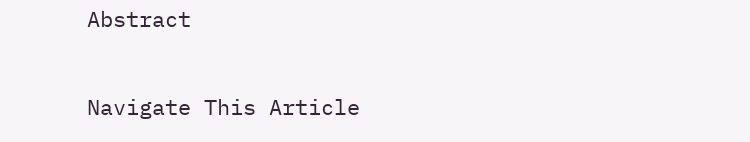Abstract

Navigate This Article